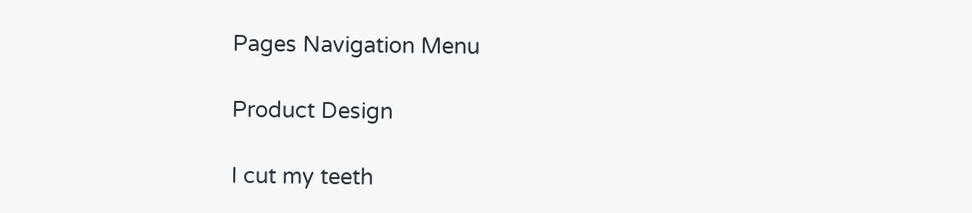Pages Navigation Menu

Product Design

I cut my teeth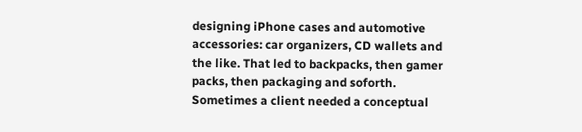designing iPhone cases and automotive accessories: car organizers, CD wallets and the like. That led to backpacks, then gamer packs, then packaging and soforth. Sometimes a client needed a conceptual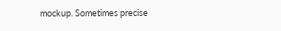mockup. Sometimes precise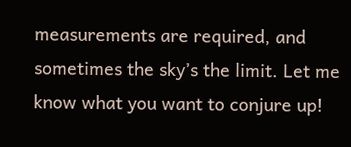measurements are required, and sometimes the sky’s the limit. Let me know what you want to conjure up!